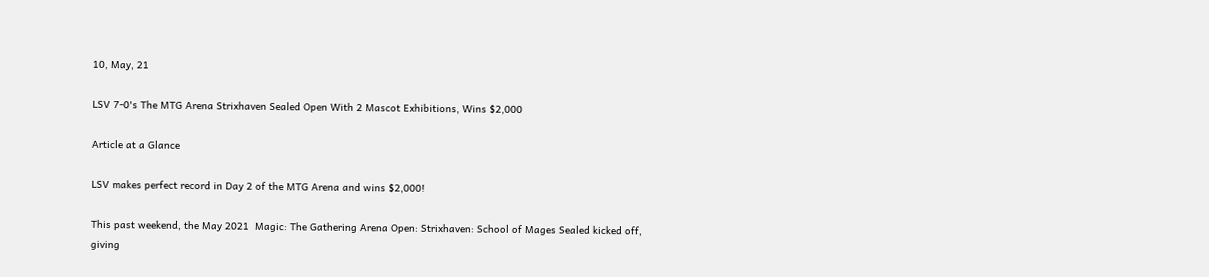10, May, 21

LSV 7-0's The MTG Arena Strixhaven Sealed Open With 2 Mascot Exhibitions, Wins $2,000

Article at a Glance

LSV makes perfect record in Day 2 of the MTG Arena and wins $2,000!

This past weekend, the May 2021  Magic: The Gathering Arena Open: Strixhaven: School of Mages Sealed kicked off, giving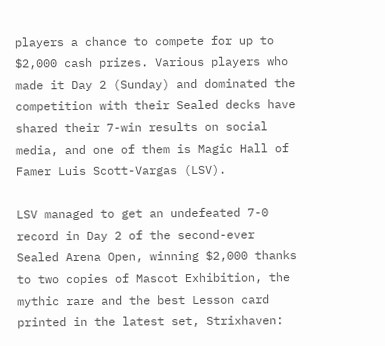players a chance to compete for up to $2,000 cash prizes. Various players who made it Day 2 (Sunday) and dominated the competition with their Sealed decks have shared their 7-win results on social media, and one of them is Magic Hall of Famer Luis Scott-Vargas (LSV).

LSV managed to get an undefeated 7-0 record in Day 2 of the second-ever Sealed Arena Open, winning $2,000 thanks to two copies of Mascot Exhibition, the mythic rare and the best Lesson card printed in the latest set, Strixhaven: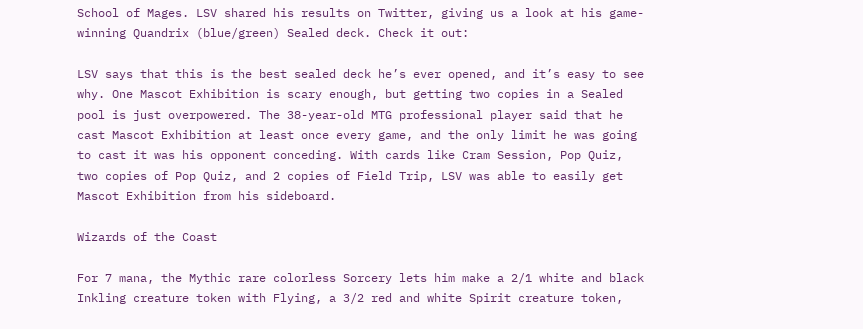School of Mages. LSV shared his results on Twitter, giving us a look at his game-winning Quandrix (blue/green) Sealed deck. Check it out:

LSV says that this is the best sealed deck he’s ever opened, and it’s easy to see why. One Mascot Exhibition is scary enough, but getting two copies in a Sealed pool is just overpowered. The 38-year-old MTG professional player said that he cast Mascot Exhibition at least once every game, and the only limit he was going to cast it was his opponent conceding. With cards like Cram Session, Pop Quiz, two copies of Pop Quiz, and 2 copies of Field Trip, LSV was able to easily get Mascot Exhibition from his sideboard.

Wizards of the Coast

For 7 mana, the Mythic rare colorless Sorcery lets him make a 2/1 white and black Inkling creature token with Flying, a 3/2 red and white Spirit creature token,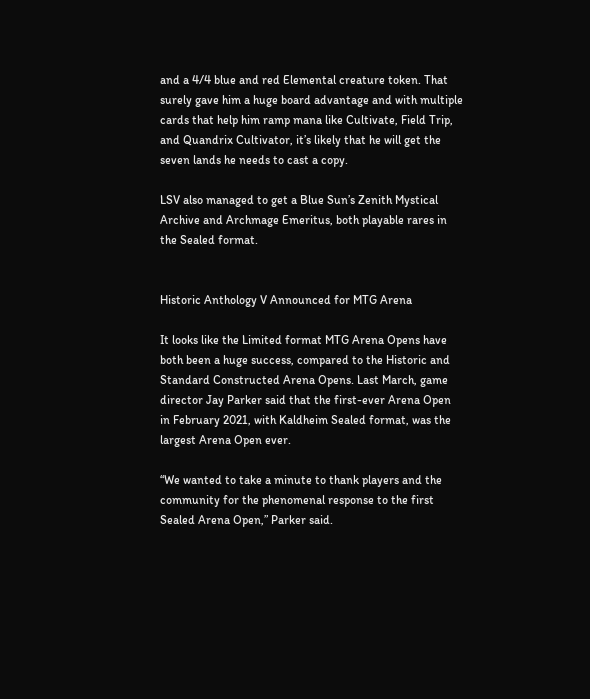and a 4/4 blue and red Elemental creature token. That surely gave him a huge board advantage and with multiple cards that help him ramp mana like Cultivate, Field Trip, and Quandrix Cultivator, it’s likely that he will get the seven lands he needs to cast a copy.

LSV also managed to get a Blue Sun’s Zenith Mystical Archive and Archmage Emeritus, both playable rares in the Sealed format.


Historic Anthology V Announced for MTG Arena

It looks like the Limited format MTG Arena Opens have both been a huge success, compared to the Historic and Standard Constructed Arena Opens. Last March, game director Jay Parker said that the first-ever Arena Open in February 2021, with Kaldheim Sealed format, was the largest Arena Open ever.

“We wanted to take a minute to thank players and the community for the phenomenal response to the first Sealed Arena Open,” Parker said.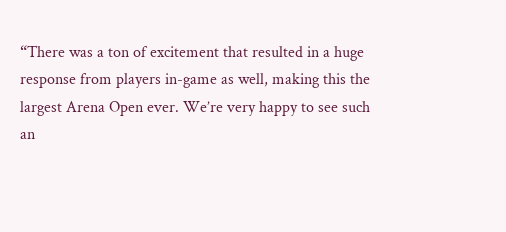“There was a ton of excitement that resulted in a huge response from players in-game as well, making this the largest Arena Open ever. We’re very happy to see such an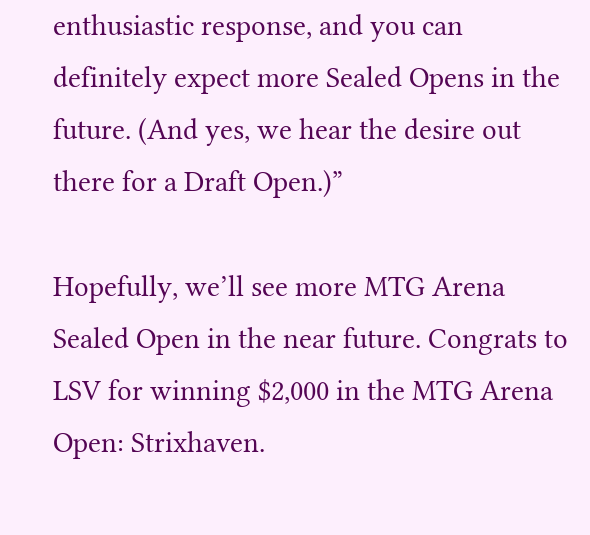enthusiastic response, and you can definitely expect more Sealed Opens in the future. (And yes, we hear the desire out there for a Draft Open.)”

Hopefully, we’ll see more MTG Arena Sealed Open in the near future. Congrats to LSV for winning $2,000 in the MTG Arena Open: Strixhaven.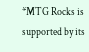*MTG Rocks is supported by its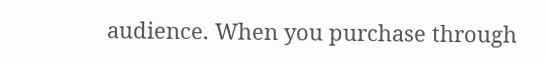audience. When you purchase through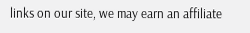links on our site, we may earn an affiliate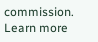commission. Learn more